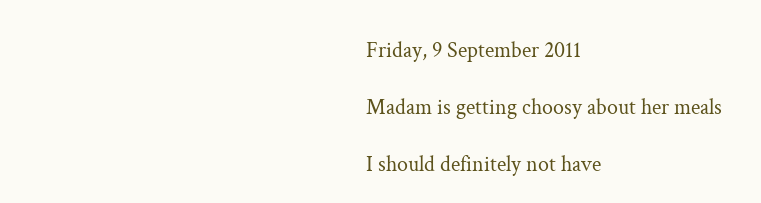Friday, 9 September 2011

Madam is getting choosy about her meals

I should definitely not have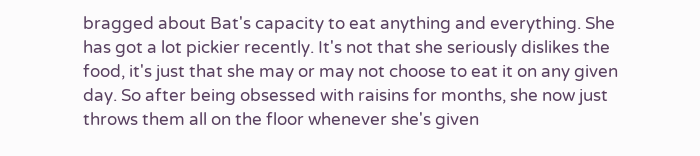bragged about Bat's capacity to eat anything and everything. She has got a lot pickier recently. It's not that she seriously dislikes the food, it's just that she may or may not choose to eat it on any given day. So after being obsessed with raisins for months, she now just throws them all on the floor whenever she's given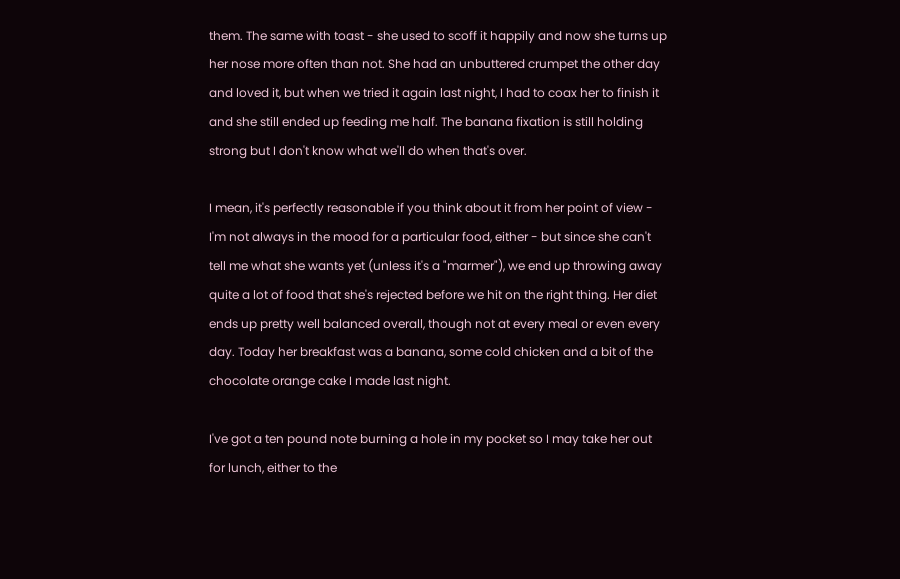them. The same with toast - she used to scoff it happily and now she turns up her nose more often than not. She had an unbuttered crumpet the other day and loved it, but when we tried it again last night, I had to coax her to finish it and she still ended up feeding me half. The banana fixation is still holding strong but I don't know what we'll do when that's over.

I mean, it's perfectly reasonable if you think about it from her point of view - I'm not always in the mood for a particular food, either - but since she can't tell me what she wants yet (unless it's a "marmer"), we end up throwing away quite a lot of food that she's rejected before we hit on the right thing. Her diet ends up pretty well balanced overall, though not at every meal or even every day. Today her breakfast was a banana, some cold chicken and a bit of the chocolate orange cake I made last night.

I've got a ten pound note burning a hole in my pocket so I may take her out for lunch, either to the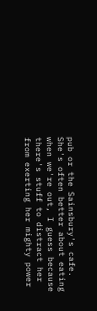pub or the Sainsbury's cafe. She's often better about eating when we're out, I guess because there's stuff to distract her from exerting her mighty power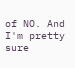of NO. And I'm pretty sure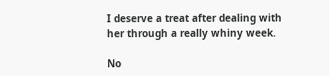I deserve a treat after dealing with her through a really whiny week.

No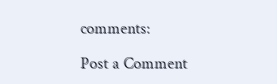comments:

Post a Comment